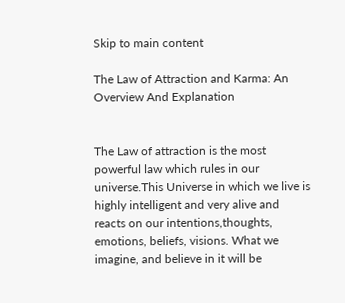Skip to main content

The Law of Attraction and Karma: An Overview And Explanation


The Law of attraction is the most powerful law which rules in our universe.This Universe in which we live is highly intelligent and very alive and reacts on our intentions,thoughts, emotions, beliefs, visions. What we imagine, and believe in it will be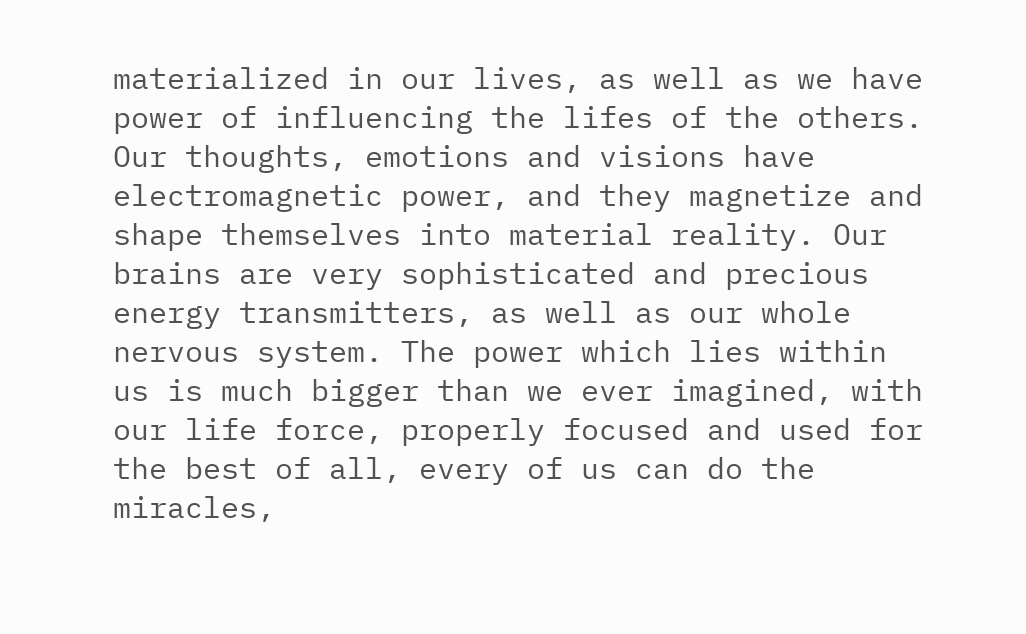materialized in our lives, as well as we have power of influencing the lifes of the others. Our thoughts, emotions and visions have electromagnetic power, and they magnetize and shape themselves into material reality. Our brains are very sophisticated and precious energy transmitters, as well as our whole nervous system. The power which lies within us is much bigger than we ever imagined, with our life force, properly focused and used for the best of all, every of us can do the miracles,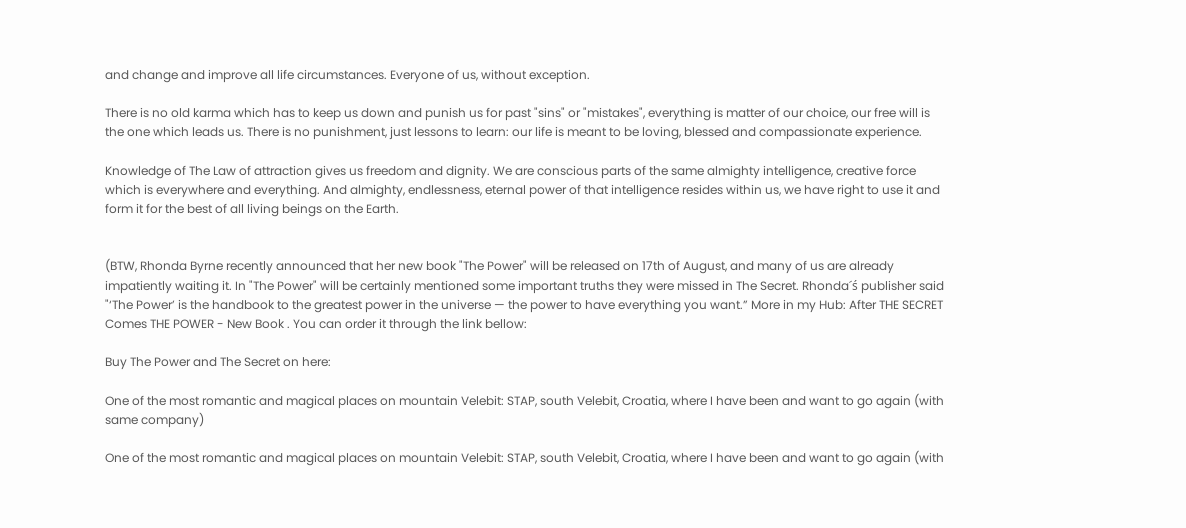and change and improve all life circumstances. Everyone of us, without exception.

There is no old karma which has to keep us down and punish us for past "sins" or "mistakes", everything is matter of our choice, our free will is the one which leads us. There is no punishment, just lessons to learn: our life is meant to be loving, blessed and compassionate experience.

Knowledge of The Law of attraction gives us freedom and dignity. We are conscious parts of the same almighty intelligence, creative force which is everywhere and everything. And almighty, endlessness, eternal power of that intelligence resides within us, we have right to use it and form it for the best of all living beings on the Earth.


(BTW, Rhonda Byrne recently announced that her new book "The Power" will be released on 17th of August, and many of us are already impatiently waiting it. In "The Power" will be certainly mentioned some important truths they were missed in The Secret. Rhonda´ś publisher said "‘The Power’ is the handbook to the greatest power in the universe — the power to have everything you want.” More in my Hub: After THE SECRET Comes THE POWER - New Book . You can order it through the link bellow:

Buy The Power and The Secret on here:

One of the most romantic and magical places on mountain Velebit: STAP, south Velebit, Croatia, where I have been and want to go again (with same company)

One of the most romantic and magical places on mountain Velebit: STAP, south Velebit, Croatia, where I have been and want to go again (with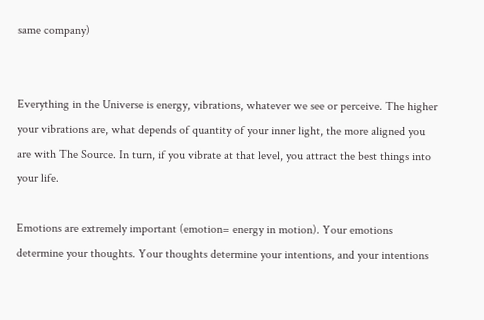same company)


Everything in the Universe is energy, vibrations, whatever we see or perceive. The higher your vibrations are, what depends of quantity of your inner light, the more aligned you are with The Source. In turn, if you vibrate at that level, you attract the best things into your life.

Emotions are extremely important (emotion= energy in motion). Your emotions determine your thoughts. Your thoughts determine your intentions, and your intentions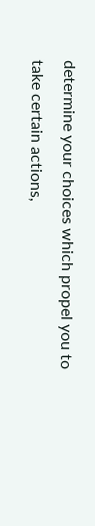determine your choices which propel you to take certain actions,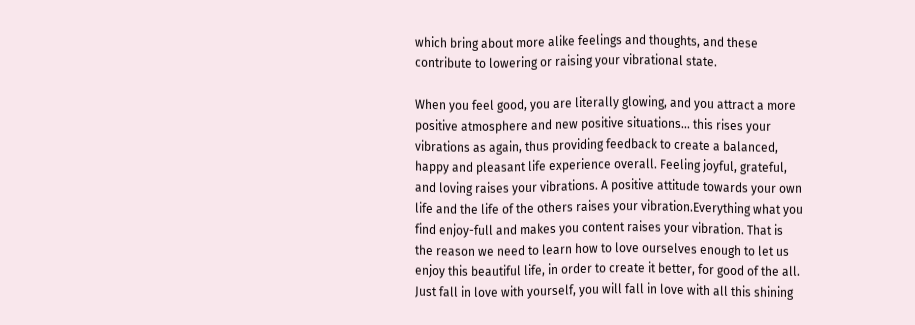which bring about more alike feelings and thoughts, and these contribute to lowering or raising your vibrational state.

When you feel good, you are literally glowing, and you attract a more positive atmosphere and new positive situations... this rises your vibrations as again, thus providing feedback to create a balanced, happy and pleasant life experience overall. Feeling joyful, grateful, and loving raises your vibrations. A positive attitude towards your own life and the life of the others raises your vibration.Everything what you find enjoy-full and makes you content raises your vibration. That is the reason we need to learn how to love ourselves enough to let us enjoy this beautiful life, in order to create it better, for good of the all. Just fall in love with yourself, you will fall in love with all this shining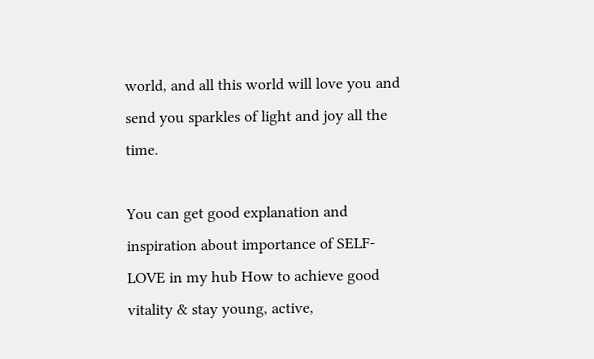world, and all this world will love you and send you sparkles of light and joy all the time.

You can get good explanation and inspiration about importance of SELF-LOVE in my hub How to achieve good vitality & stay young, active,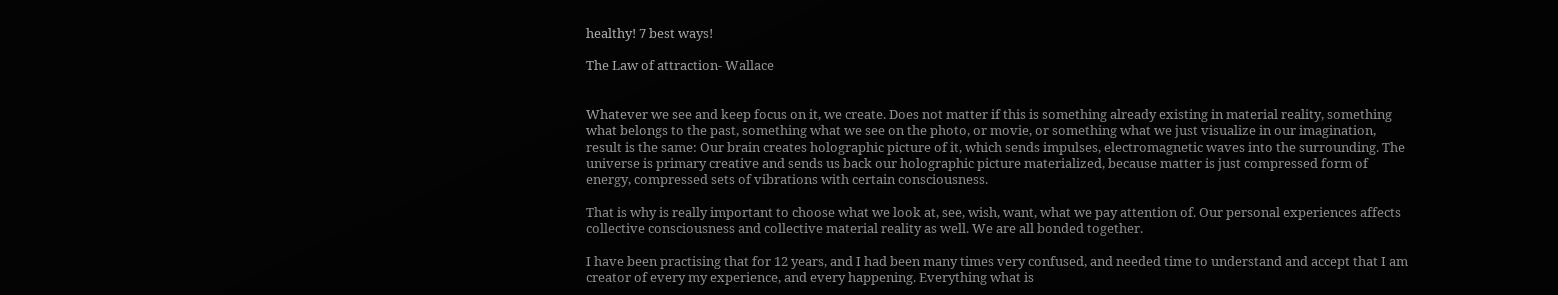healthy! 7 best ways!

The Law of attraction- Wallace


Whatever we see and keep focus on it, we create. Does not matter if this is something already existing in material reality, something what belongs to the past, something what we see on the photo, or movie, or something what we just visualize in our imagination, result is the same: Our brain creates holographic picture of it, which sends impulses, electromagnetic waves into the surrounding. The universe is primary creative and sends us back our holographic picture materialized, because matter is just compressed form of energy, compressed sets of vibrations with certain consciousness.

That is why is really important to choose what we look at, see, wish, want, what we pay attention of. Our personal experiences affects collective consciousness and collective material reality as well. We are all bonded together.

I have been practising that for 12 years, and I had been many times very confused, and needed time to understand and accept that I am creator of every my experience, and every happening. Everything what is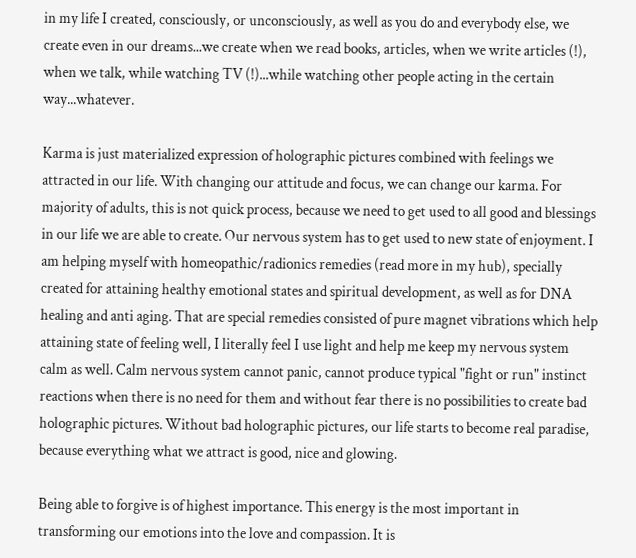in my life I created, consciously, or unconsciously, as well as you do and everybody else, we create even in our dreams...we create when we read books, articles, when we write articles (!), when we talk, while watching TV (!)...while watching other people acting in the certain way...whatever.

Karma is just materialized expression of holographic pictures combined with feelings we attracted in our life. With changing our attitude and focus, we can change our karma. For majority of adults, this is not quick process, because we need to get used to all good and blessings in our life we are able to create. Our nervous system has to get used to new state of enjoyment. I am helping myself with homeopathic/radionics remedies (read more in my hub), specially created for attaining healthy emotional states and spiritual development, as well as for DNA healing and anti aging. That are special remedies consisted of pure magnet vibrations which help attaining state of feeling well, I literally feel I use light and help me keep my nervous system calm as well. Calm nervous system cannot panic, cannot produce typical "fight or run" instinct reactions when there is no need for them and without fear there is no possibilities to create bad holographic pictures. Without bad holographic pictures, our life starts to become real paradise, because everything what we attract is good, nice and glowing.

Being able to forgive is of highest importance. This energy is the most important in transforming our emotions into the love and compassion. It is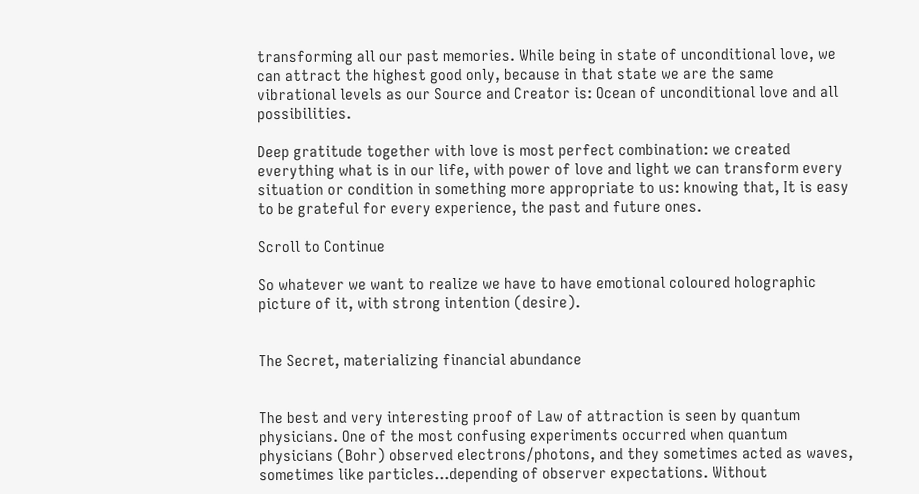transforming all our past memories. While being in state of unconditional love, we can attract the highest good only, because in that state we are the same vibrational levels as our Source and Creator is: Ocean of unconditional love and all possibilities.

Deep gratitude together with love is most perfect combination: we created everything what is in our life, with power of love and light we can transform every situation or condition in something more appropriate to us: knowing that, It is easy to be grateful for every experience, the past and future ones.

Scroll to Continue

So whatever we want to realize we have to have emotional coloured holographic picture of it, with strong intention (desire).


The Secret, materializing financial abundance


The best and very interesting proof of Law of attraction is seen by quantum physicians. One of the most confusing experiments occurred when quantum physicians (Bohr) observed electrons/photons, and they sometimes acted as waves, sometimes like particles...depending of observer expectations. Without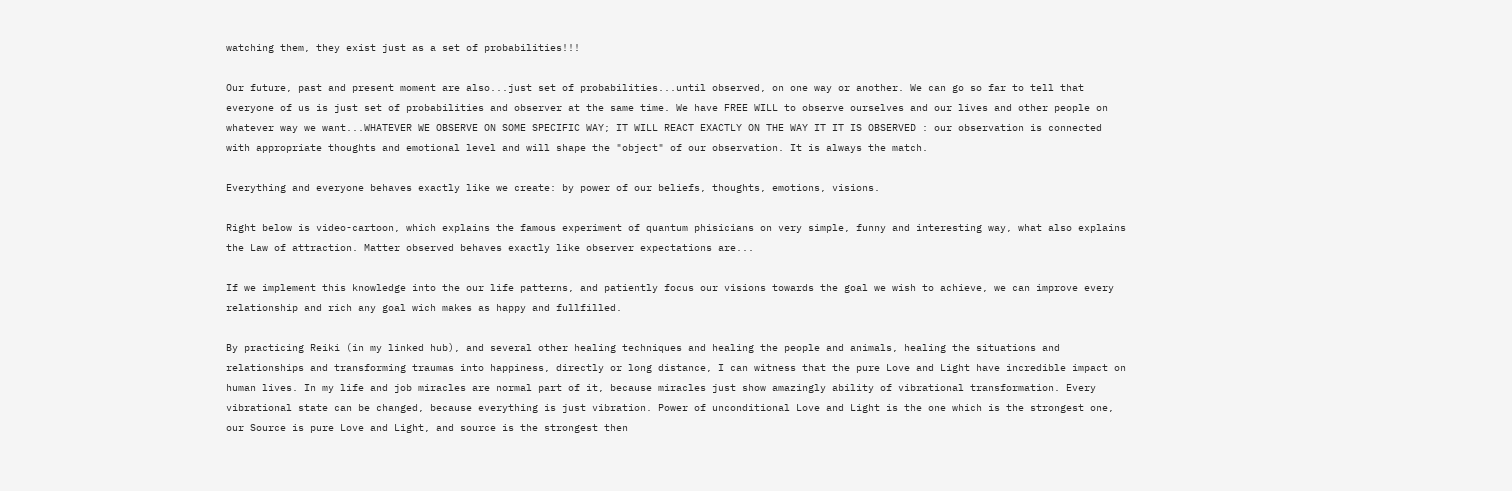watching them, they exist just as a set of probabilities!!!

Our future, past and present moment are also...just set of probabilities...until observed, on one way or another. We can go so far to tell that everyone of us is just set of probabilities and observer at the same time. We have FREE WILL to observe ourselves and our lives and other people on whatever way we want...WHATEVER WE OBSERVE ON SOME SPECIFIC WAY; IT WILL REACT EXACTLY ON THE WAY IT IT IS OBSERVED : our observation is connected with appropriate thoughts and emotional level and will shape the "object" of our observation. It is always the match.

Everything and everyone behaves exactly like we create: by power of our beliefs, thoughts, emotions, visions.

Right below is video-cartoon, which explains the famous experiment of quantum phisicians on very simple, funny and interesting way, what also explains the Law of attraction. Matter observed behaves exactly like observer expectations are...

If we implement this knowledge into the our life patterns, and patiently focus our visions towards the goal we wish to achieve, we can improve every relationship and rich any goal wich makes as happy and fullfilled.

By practicing Reiki (in my linked hub), and several other healing techniques and healing the people and animals, healing the situations and relationships and transforming traumas into happiness, directly or long distance, I can witness that the pure Love and Light have incredible impact on human lives. In my life and job miracles are normal part of it, because miracles just show amazingly ability of vibrational transformation. Every vibrational state can be changed, because everything is just vibration. Power of unconditional Love and Light is the one which is the strongest one, our Source is pure Love and Light, and source is the strongest then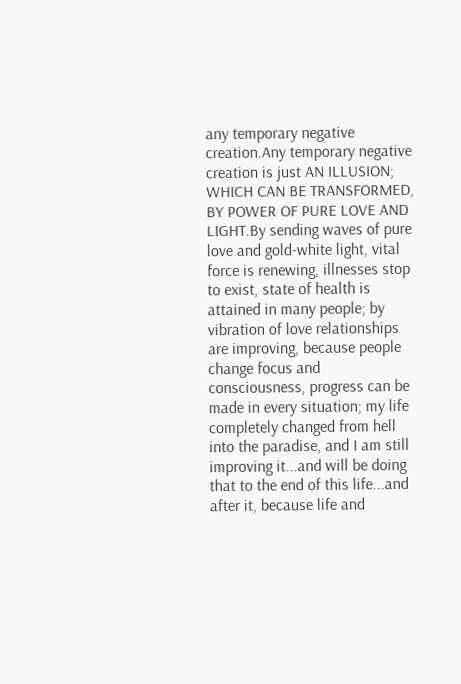any temporary negative creation.Any temporary negative creation is just AN ILLUSION; WHICH CAN BE TRANSFORMED, BY POWER OF PURE LOVE AND LIGHT.By sending waves of pure love and gold-white light, vital force is renewing, illnesses stop to exist, state of health is attained in many people; by vibration of love relationships are improving, because people change focus and consciousness, progress can be made in every situation; my life completely changed from hell into the paradise, and I am still improving it...and will be doing that to the end of this life...and after it, because life and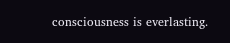consciousness is everlasting.